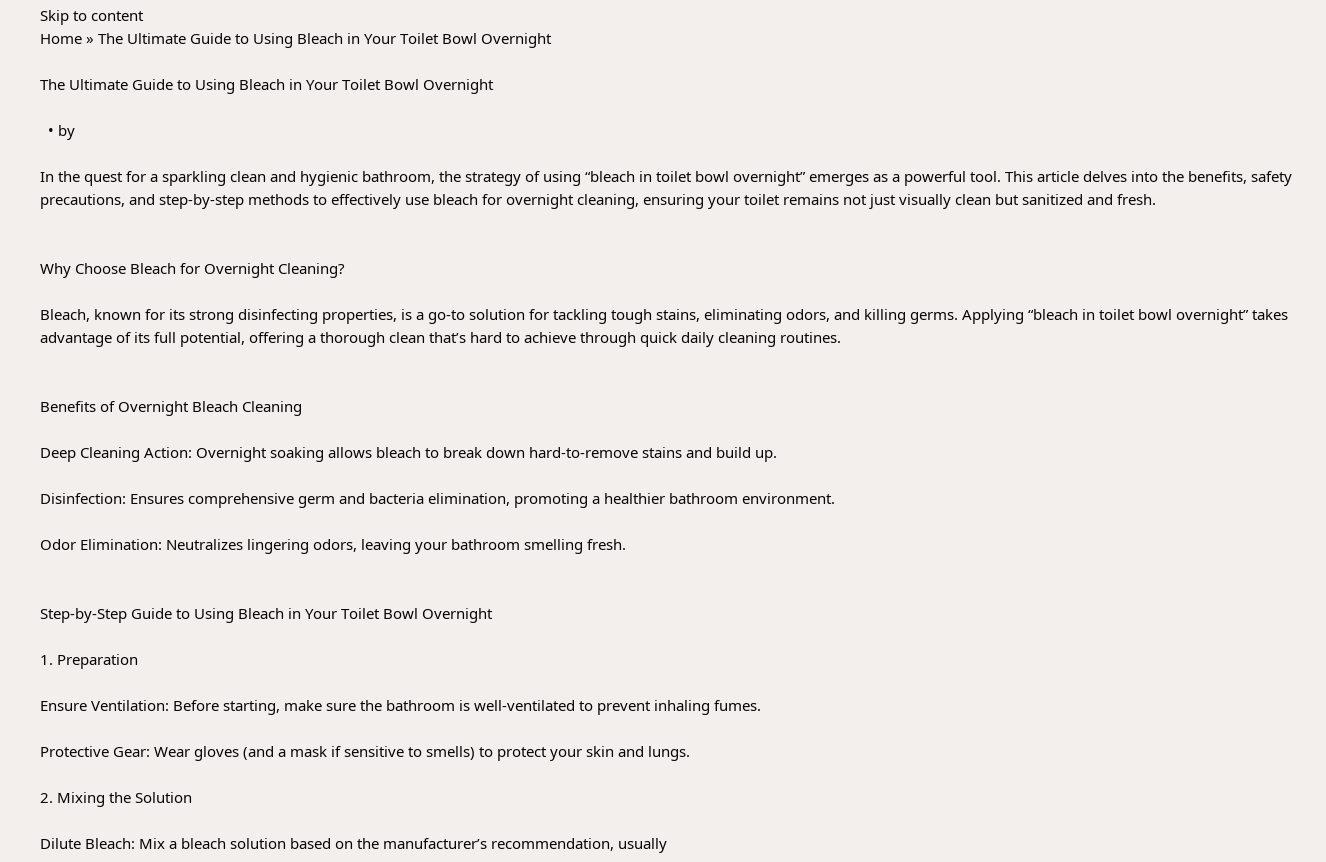Skip to content
Home » The Ultimate Guide to Using Bleach in Your Toilet Bowl Overnight

The Ultimate Guide to Using Bleach in Your Toilet Bowl Overnight

  • by

In the quest for a sparkling clean and hygienic bathroom, the strategy of using “bleach in toilet bowl overnight” emerges as a powerful tool. This article delves into the benefits, safety precautions, and step-by-step methods to effectively use bleach for overnight cleaning, ensuring your toilet remains not just visually clean but sanitized and fresh.


Why Choose Bleach for Overnight Cleaning?

Bleach, known for its strong disinfecting properties, is a go-to solution for tackling tough stains, eliminating odors, and killing germs. Applying “bleach in toilet bowl overnight” takes advantage of its full potential, offering a thorough clean that’s hard to achieve through quick daily cleaning routines.


Benefits of Overnight Bleach Cleaning

Deep Cleaning Action: Overnight soaking allows bleach to break down hard-to-remove stains and build up.

Disinfection: Ensures comprehensive germ and bacteria elimination, promoting a healthier bathroom environment.

Odor Elimination: Neutralizes lingering odors, leaving your bathroom smelling fresh.


Step-by-Step Guide to Using Bleach in Your Toilet Bowl Overnight

1. Preparation

Ensure Ventilation: Before starting, make sure the bathroom is well-ventilated to prevent inhaling fumes.

Protective Gear: Wear gloves (and a mask if sensitive to smells) to protect your skin and lungs.

2. Mixing the Solution

Dilute Bleach: Mix a bleach solution based on the manufacturer’s recommendation, usually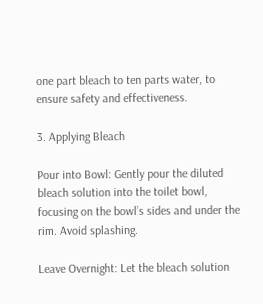one part bleach to ten parts water, to ensure safety and effectiveness.

3. Applying Bleach

Pour into Bowl: Gently pour the diluted bleach solution into the toilet bowl, focusing on the bowl’s sides and under the rim. Avoid splashing.

Leave Overnight: Let the bleach solution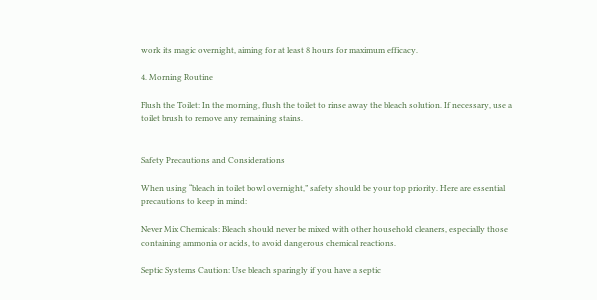work its magic overnight, aiming for at least 8 hours for maximum efficacy.

4. Morning Routine

Flush the Toilet: In the morning, flush the toilet to rinse away the bleach solution. If necessary, use a toilet brush to remove any remaining stains.


Safety Precautions and Considerations

When using “bleach in toilet bowl overnight,” safety should be your top priority. Here are essential precautions to keep in mind:

Never Mix Chemicals: Bleach should never be mixed with other household cleaners, especially those containing ammonia or acids, to avoid dangerous chemical reactions.

Septic Systems Caution: Use bleach sparingly if you have a septic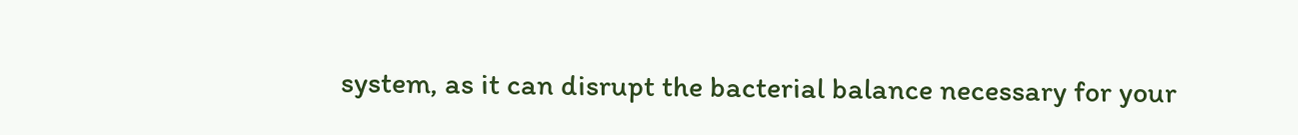system, as it can disrupt the bacterial balance necessary for your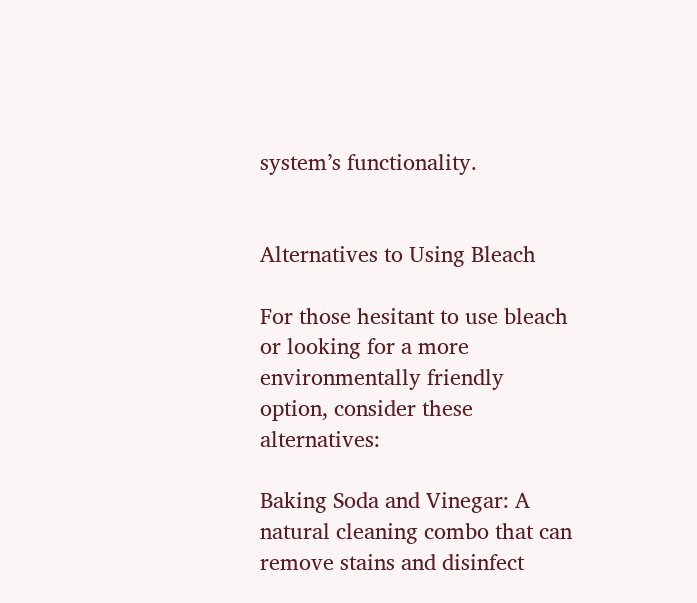system’s functionality.


Alternatives to Using Bleach

For those hesitant to use bleach or looking for a more environmentally friendly option, consider these alternatives:

Baking Soda and Vinegar: A natural cleaning combo that can remove stains and disinfect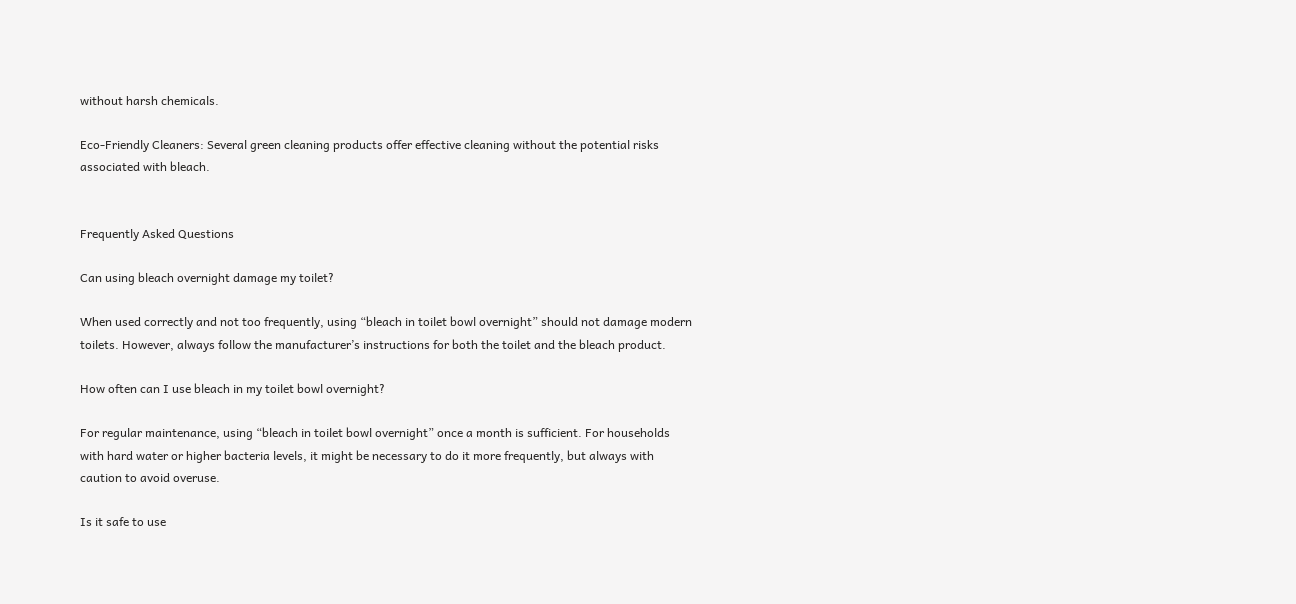without harsh chemicals.

Eco-Friendly Cleaners: Several green cleaning products offer effective cleaning without the potential risks associated with bleach.


Frequently Asked Questions

Can using bleach overnight damage my toilet?

When used correctly and not too frequently, using “bleach in toilet bowl overnight” should not damage modern toilets. However, always follow the manufacturer’s instructions for both the toilet and the bleach product.

How often can I use bleach in my toilet bowl overnight?

For regular maintenance, using “bleach in toilet bowl overnight” once a month is sufficient. For households with hard water or higher bacteria levels, it might be necessary to do it more frequently, but always with caution to avoid overuse.

Is it safe to use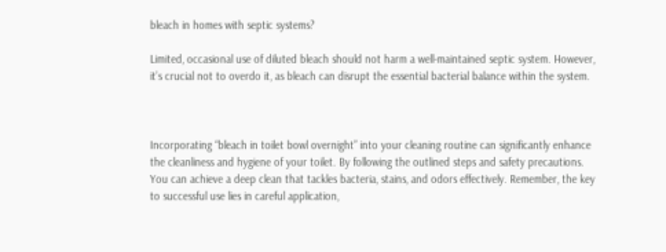bleach in homes with septic systems?

Limited, occasional use of diluted bleach should not harm a well-maintained septic system. However, it’s crucial not to overdo it, as bleach can disrupt the essential bacterial balance within the system.



Incorporating “bleach in toilet bowl overnight” into your cleaning routine can significantly enhance the cleanliness and hygiene of your toilet. By following the outlined steps and safety precautions. You can achieve a deep clean that tackles bacteria, stains, and odors effectively. Remember, the key to successful use lies in careful application,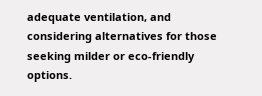adequate ventilation, and considering alternatives for those seeking milder or eco-friendly options.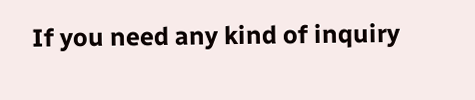If you need any kind of inquiry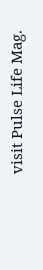visit Pulse Life Mag.